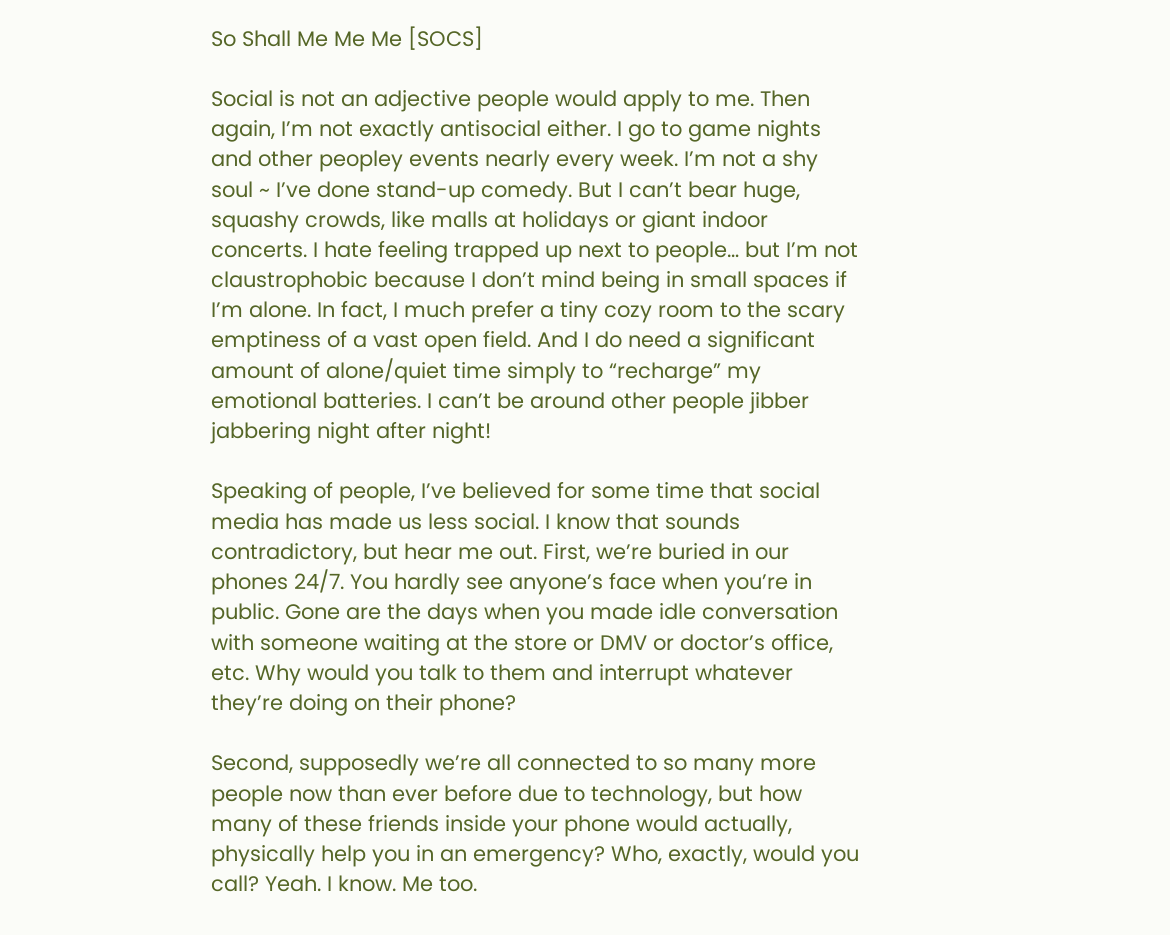So Shall Me Me Me [SOCS]

Social is not an adjective people would apply to me. Then again, I’m not exactly antisocial either. I go to game nights and other peopley events nearly every week. I’m not a shy soul ~ I’ve done stand-up comedy. But I can’t bear huge, squashy crowds, like malls at holidays or giant indoor concerts. I hate feeling trapped up next to people… but I’m not claustrophobic because I don’t mind being in small spaces if I’m alone. In fact, I much prefer a tiny cozy room to the scary emptiness of a vast open field. And I do need a significant amount of alone/quiet time simply to “recharge” my emotional batteries. I can’t be around other people jibber jabbering night after night!

Speaking of people, I’ve believed for some time that social media has made us less social. I know that sounds contradictory, but hear me out. First, we’re buried in our phones 24/7. You hardly see anyone’s face when you’re in public. Gone are the days when you made idle conversation with someone waiting at the store or DMV or doctor’s office, etc. Why would you talk to them and interrupt whatever they’re doing on their phone?

Second, supposedly we’re all connected to so many more people now than ever before due to technology, but how many of these friends inside your phone would actually, physically help you in an emergency? Who, exactly, would you call? Yeah. I know. Me too.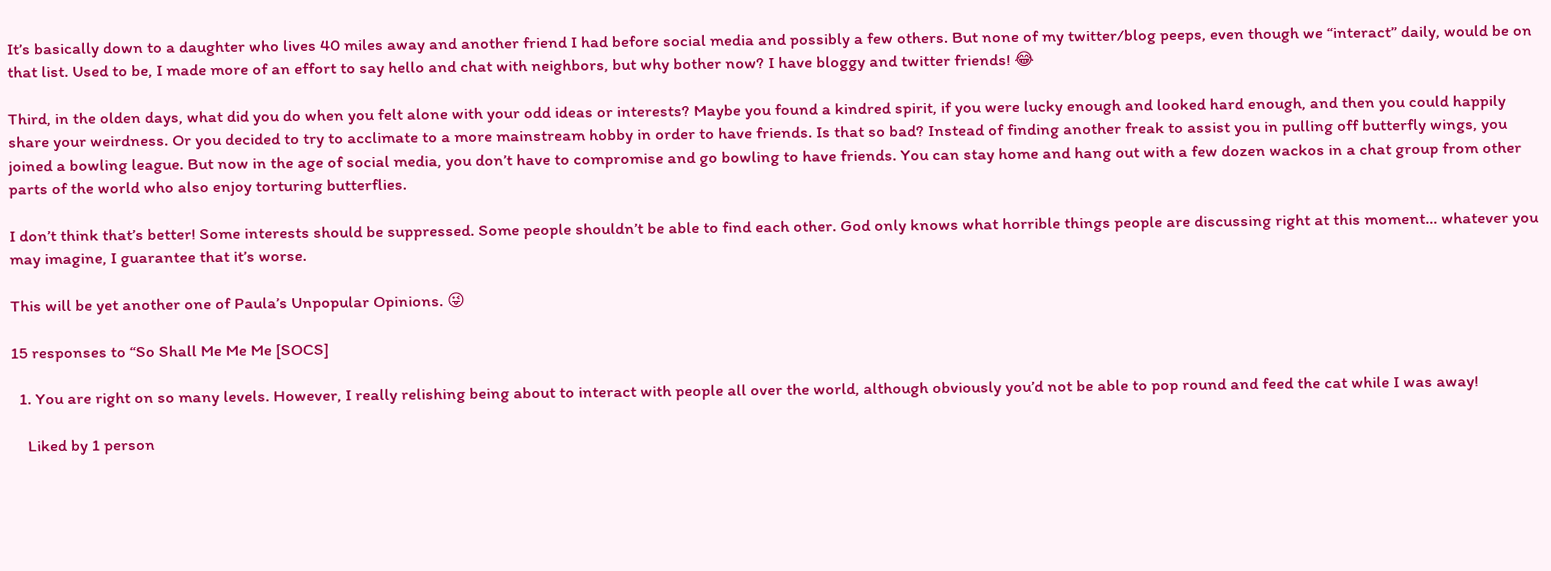It’s basically down to a daughter who lives 40 miles away and another friend I had before social media and possibly a few others. But none of my twitter/blog peeps, even though we “interact” daily, would be on that list. Used to be, I made more of an effort to say hello and chat with neighbors, but why bother now? I have bloggy and twitter friends! 😂

Third, in the olden days, what did you do when you felt alone with your odd ideas or interests? Maybe you found a kindred spirit, if you were lucky enough and looked hard enough, and then you could happily share your weirdness. Or you decided to try to acclimate to a more mainstream hobby in order to have friends. Is that so bad? Instead of finding another freak to assist you in pulling off butterfly wings, you joined a bowling league. But now in the age of social media, you don’t have to compromise and go bowling to have friends. You can stay home and hang out with a few dozen wackos in a chat group from other parts of the world who also enjoy torturing butterflies.

I don’t think that’s better! Some interests should be suppressed. Some people shouldn’t be able to find each other. God only knows what horrible things people are discussing right at this moment… whatever you may imagine, I guarantee that it’s worse.

This will be yet another one of Paula’s Unpopular Opinions. 😜

15 responses to “So Shall Me Me Me [SOCS]

  1. You are right on so many levels. However, I really relishing being about to interact with people all over the world, although obviously you’d not be able to pop round and feed the cat while I was away!

    Liked by 1 person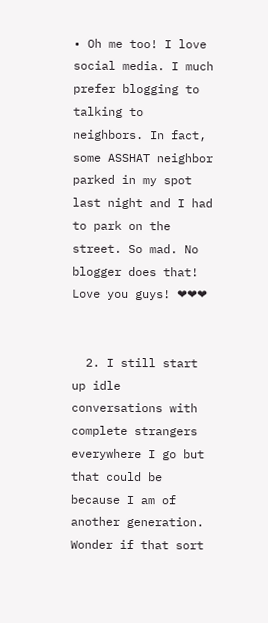• Oh me too! I love social media. I much prefer blogging to talking to neighbors. In fact, some ASSHAT neighbor parked in my spot last night and I had to park on the street. So mad. No blogger does that! Love you guys! ❤❤❤


  2. I still start up idle conversations with complete strangers everywhere I go but that could be because I am of another generation. Wonder if that sort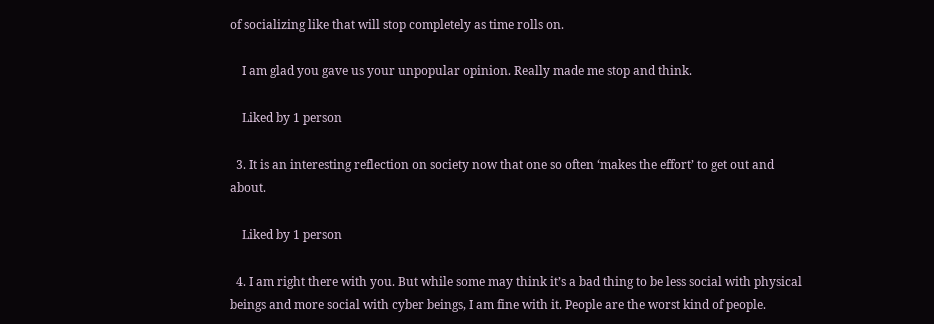of socializing like that will stop completely as time rolls on.

    I am glad you gave us your unpopular opinion. Really made me stop and think.

    Liked by 1 person

  3. It is an interesting reflection on society now that one so often ‘makes the effort’ to get out and about.

    Liked by 1 person

  4. I am right there with you. But while some may think it’s a bad thing to be less social with physical beings and more social with cyber beings, I am fine with it. People are the worst kind of people.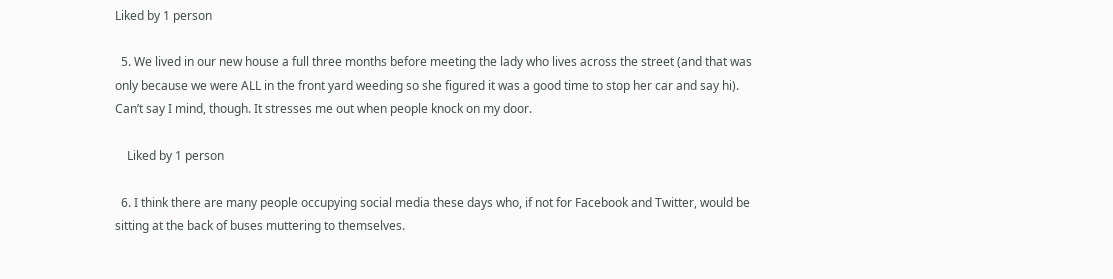Liked by 1 person

  5. We lived in our new house a full three months before meeting the lady who lives across the street (and that was only because we were ALL in the front yard weeding so she figured it was a good time to stop her car and say hi). Can’t say I mind, though. It stresses me out when people knock on my door.

    Liked by 1 person

  6. I think there are many people occupying social media these days who, if not for Facebook and Twitter, would be sitting at the back of buses muttering to themselves.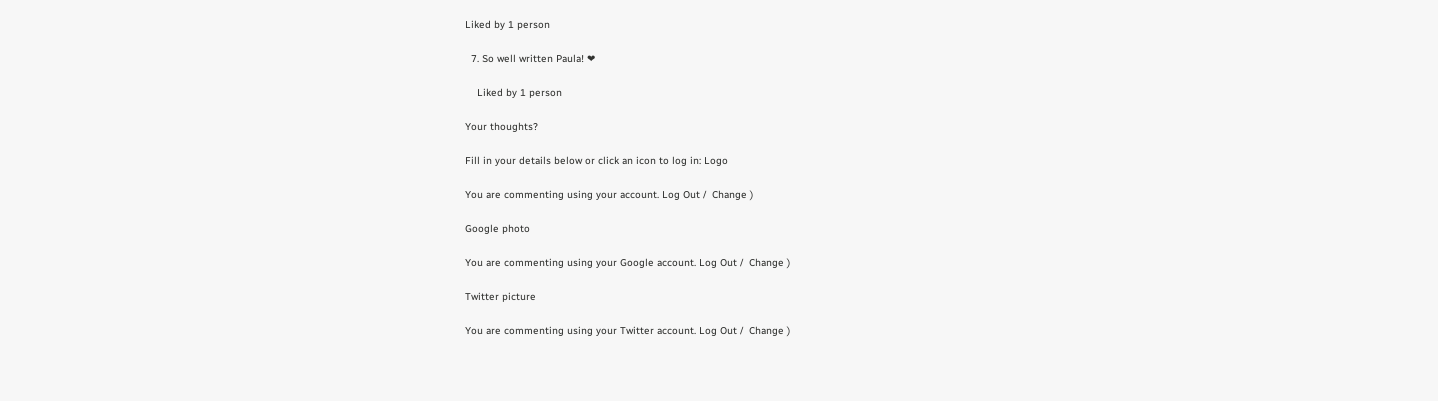Liked by 1 person

  7. So well written Paula! ❤

    Liked by 1 person

Your thoughts?

Fill in your details below or click an icon to log in: Logo

You are commenting using your account. Log Out /  Change )

Google photo

You are commenting using your Google account. Log Out /  Change )

Twitter picture

You are commenting using your Twitter account. Log Out /  Change )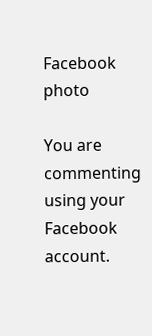Facebook photo

You are commenting using your Facebook account.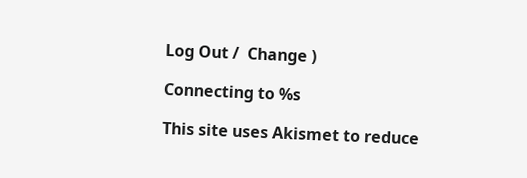Log Out /  Change )

Connecting to %s

This site uses Akismet to reduce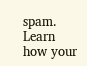spam. Learn how your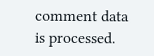comment data is processed.